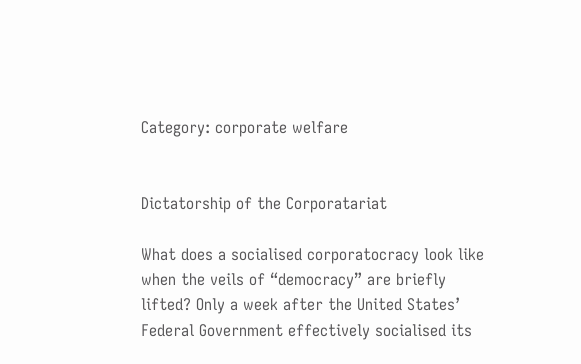Category: corporate welfare


Dictatorship of the Corporatariat

What does a socialised corporatocracy look like when the veils of “democracy” are briefly lifted? Only a week after the United States’ Federal Government effectively socialised its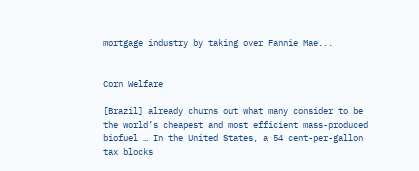mortgage industry by taking over Fannie Mae...


Corn Welfare

[Brazil] already churns out what many consider to be the world’s cheapest and most efficient mass-produced biofuel … In the United States, a 54 cent-per-gallon tax blocks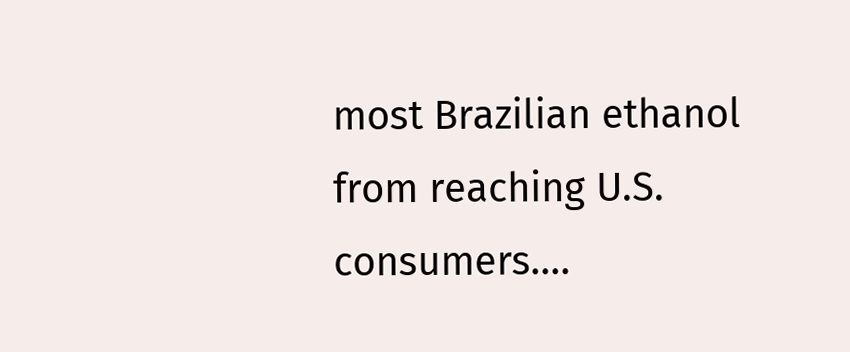most Brazilian ethanol from reaching U.S. consumers....